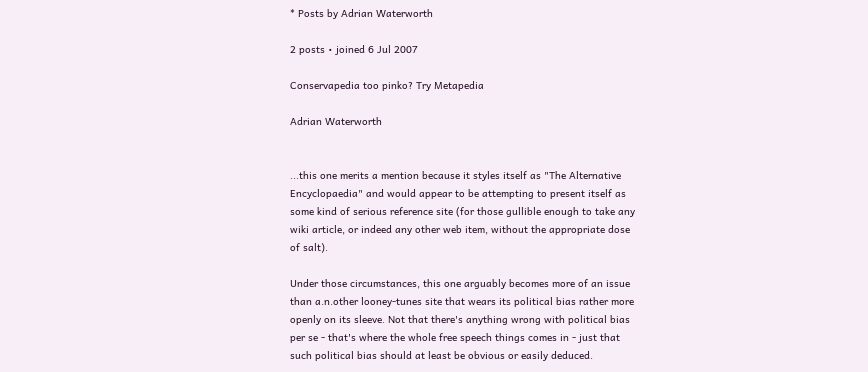* Posts by Adrian Waterworth

2 posts • joined 6 Jul 2007

Conservapedia too pinko? Try Metapedia

Adrian Waterworth


...this one merits a mention because it styles itself as "The Alternative Encyclopaedia" and would appear to be attempting to present itself as some kind of serious reference site (for those gullible enough to take any wiki article, or indeed any other web item, without the appropriate dose of salt).

Under those circumstances, this one arguably becomes more of an issue than a.n.other looney-tunes site that wears its political bias rather more openly on its sleeve. Not that there's anything wrong with political bias per se - that's where the whole free speech things comes in - just that such political bias should at least be obvious or easily deduced.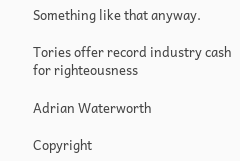Something like that anyway.

Tories offer record industry cash for righteousness

Adrian Waterworth

Copyright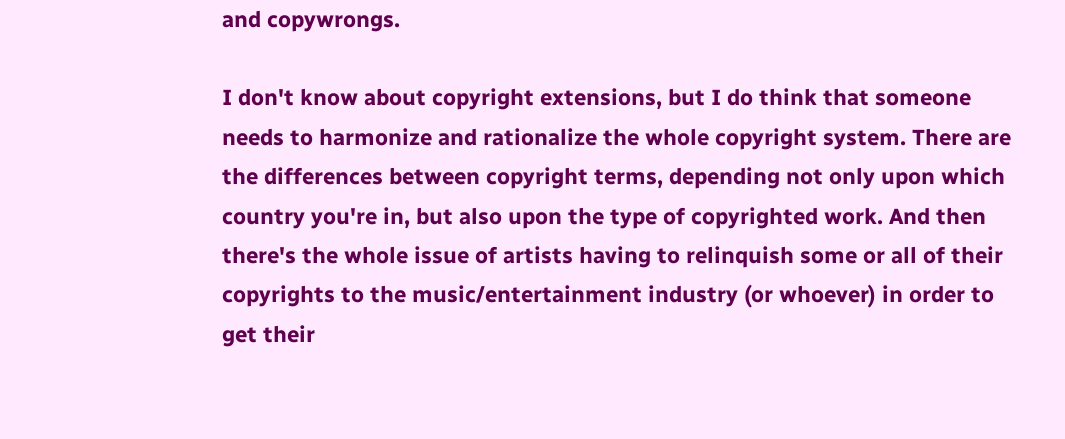and copywrongs.

I don't know about copyright extensions, but I do think that someone needs to harmonize and rationalize the whole copyright system. There are the differences between copyright terms, depending not only upon which country you're in, but also upon the type of copyrighted work. And then there's the whole issue of artists having to relinquish some or all of their copyrights to the music/entertainment industry (or whoever) in order to get their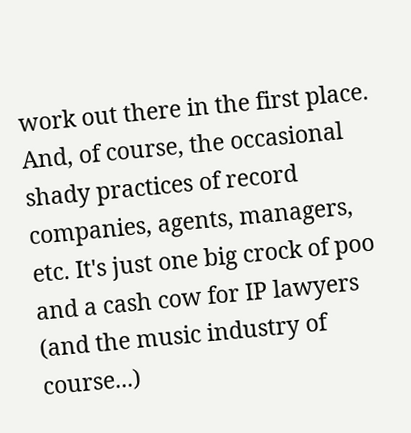work out there in the first place. And, of course, the occasional shady practices of record companies, agents, managers, etc. It's just one big crock of poo and a cash cow for IP lawyers (and the music industry of course...)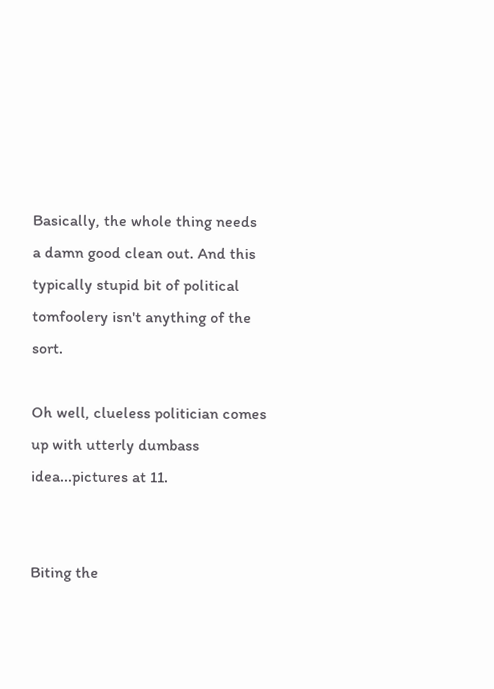Basically, the whole thing needs a damn good clean out. And this typically stupid bit of political tomfoolery isn't anything of the sort.

Oh well, clueless politician comes up with utterly dumbass idea...pictures at 11.


Biting the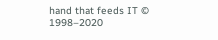hand that feeds IT © 1998–2020